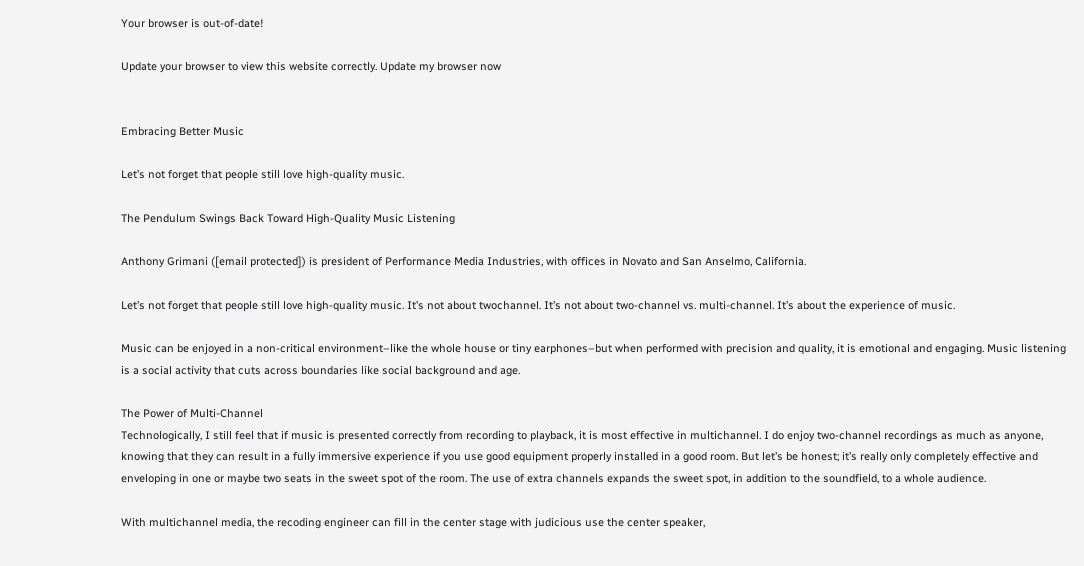Your browser is out-of-date!

Update your browser to view this website correctly. Update my browser now


Embracing Better Music

Let’s not forget that people still love high-quality music.

The Pendulum Swings Back Toward High-Quality Music Listening

Anthony Grimani ([email protected]) is president of Performance Media Industries, with offices in Novato and San Anselmo, California.

Let’s not forget that people still love high-quality music. It’s not about twochannel. It’s not about two-channel vs. multi-channel. It’s about the experience of music.

Music can be enjoyed in a non-critical environment–like the whole house or tiny earphones–but when performed with precision and quality, it is emotional and engaging. Music listening is a social activity that cuts across boundaries like social background and age.

The Power of Multi-Channel
Technologically, I still feel that if music is presented correctly from recording to playback, it is most effective in multichannel. I do enjoy two-channel recordings as much as anyone, knowing that they can result in a fully immersive experience if you use good equipment properly installed in a good room. But let’s be honest; it’s really only completely effective and enveloping in one or maybe two seats in the sweet spot of the room. The use of extra channels expands the sweet spot, in addition to the soundfield, to a whole audience.

With multichannel media, the recoding engineer can fill in the center stage with judicious use the center speaker,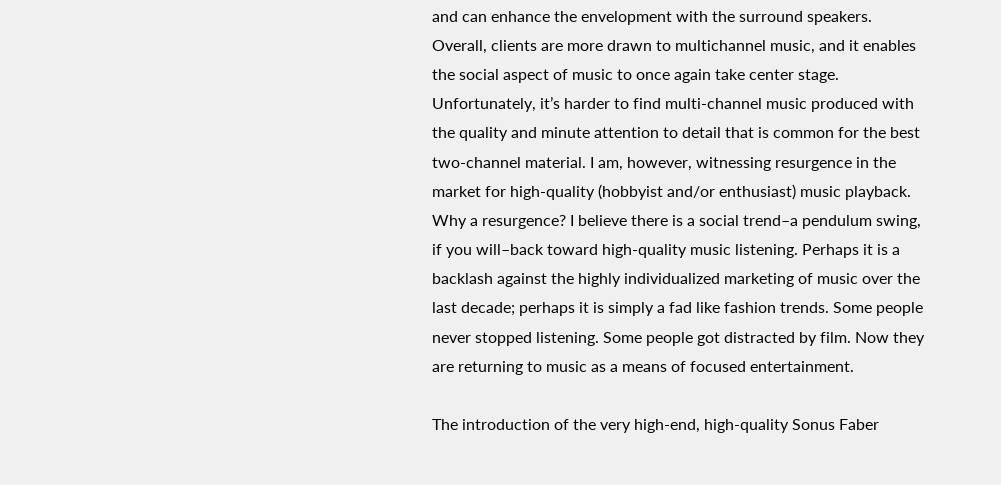and can enhance the envelopment with the surround speakers. Overall, clients are more drawn to multichannel music, and it enables the social aspect of music to once again take center stage. Unfortunately, it’s harder to find multi-channel music produced with the quality and minute attention to detail that is common for the best two-channel material. I am, however, witnessing resurgence in the market for high-quality (hobbyist and/or enthusiast) music playback. Why a resurgence? I believe there is a social trend–a pendulum swing, if you will–back toward high-quality music listening. Perhaps it is a backlash against the highly individualized marketing of music over the last decade; perhaps it is simply a fad like fashion trends. Some people never stopped listening. Some people got distracted by film. Now they are returning to music as a means of focused entertainment.

The introduction of the very high-end, high-quality Sonus Faber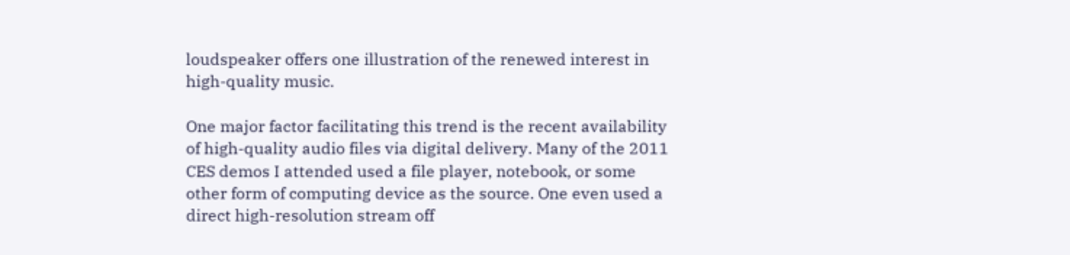loudspeaker offers one illustration of the renewed interest in high-quality music.

One major factor facilitating this trend is the recent availability of high-quality audio files via digital delivery. Many of the 2011 CES demos I attended used a file player, notebook, or some other form of computing device as the source. One even used a direct high-resolution stream off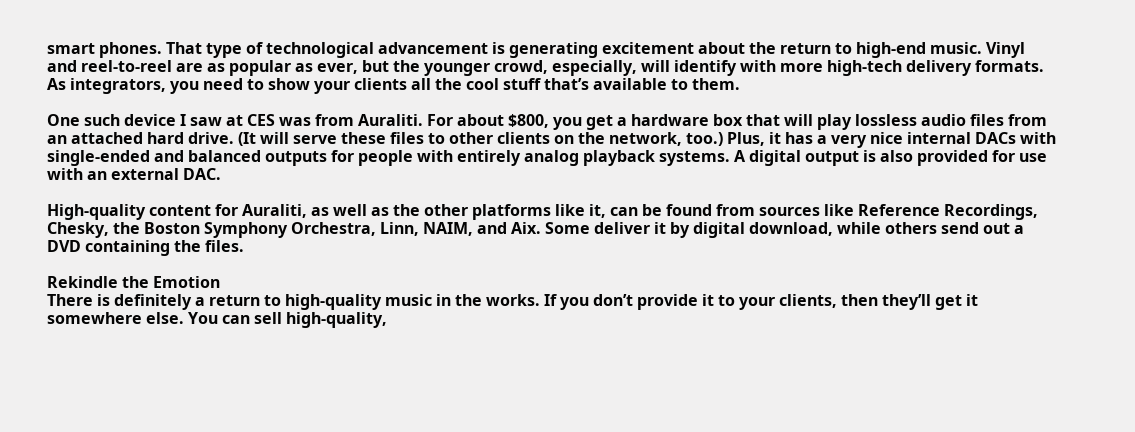smart phones. That type of technological advancement is generating excitement about the return to high-end music. Vinyl and reel-to-reel are as popular as ever, but the younger crowd, especially, will identify with more high-tech delivery formats. As integrators, you need to show your clients all the cool stuff that’s available to them.

One such device I saw at CES was from Auraliti. For about $800, you get a hardware box that will play lossless audio files from an attached hard drive. (It will serve these files to other clients on the network, too.) Plus, it has a very nice internal DACs with single-ended and balanced outputs for people with entirely analog playback systems. A digital output is also provided for use with an external DAC.

High-quality content for Auraliti, as well as the other platforms like it, can be found from sources like Reference Recordings, Chesky, the Boston Symphony Orchestra, Linn, NAIM, and Aix. Some deliver it by digital download, while others send out a DVD containing the files.

Rekindle the Emotion
There is definitely a return to high-quality music in the works. If you don’t provide it to your clients, then they’ll get it somewhere else. You can sell high-quality,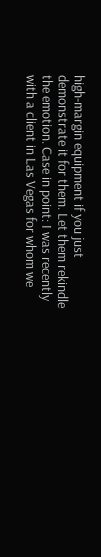high-margin equipment if you just demonstrate it for them. Let them rekindle the emotion. Case in point: I was recently with a client in Las Vegas for whom we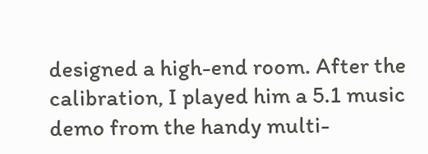designed a high-end room. After the calibration, I played him a 5.1 music demo from the handy multi-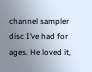channel sampler disc I’ve had for ages. He loved it,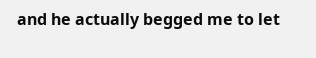and he actually begged me to let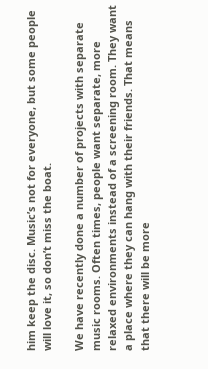him keep the disc. Music’s not for everyone, but some people will love it, so don’t miss the boat.

We have recently done a number of projects with separate music rooms. Often times, people want separate, more relaxed environments instead of a screening room. They want a place where they can hang with their friends. That means that there will be more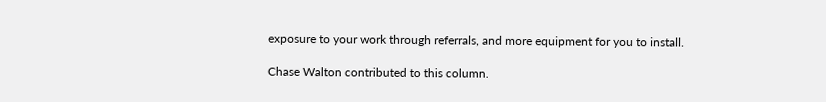exposure to your work through referrals, and more equipment for you to install.

Chase Walton contributed to this column.